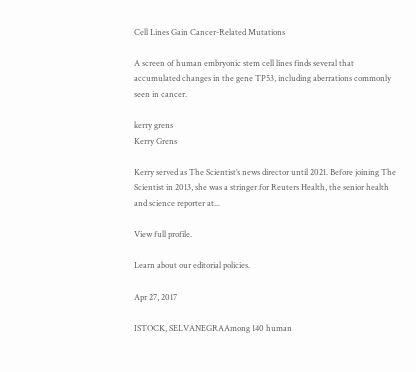Cell Lines Gain Cancer-Related Mutations

A screen of human embryonic stem cell lines finds several that accumulated changes in the gene TP53, including aberrations commonly seen in cancer.

kerry grens
Kerry Grens

Kerry served as The Scientist’s news director until 2021. Before joining The Scientist in 2013, she was a stringer for Reuters Health, the senior health and science reporter at...

View full profile.

Learn about our editorial policies.

Apr 27, 2017

ISTOCK, SELVANEGRAAmong 140 human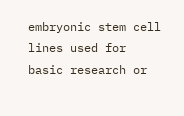embryonic stem cell lines used for basic research or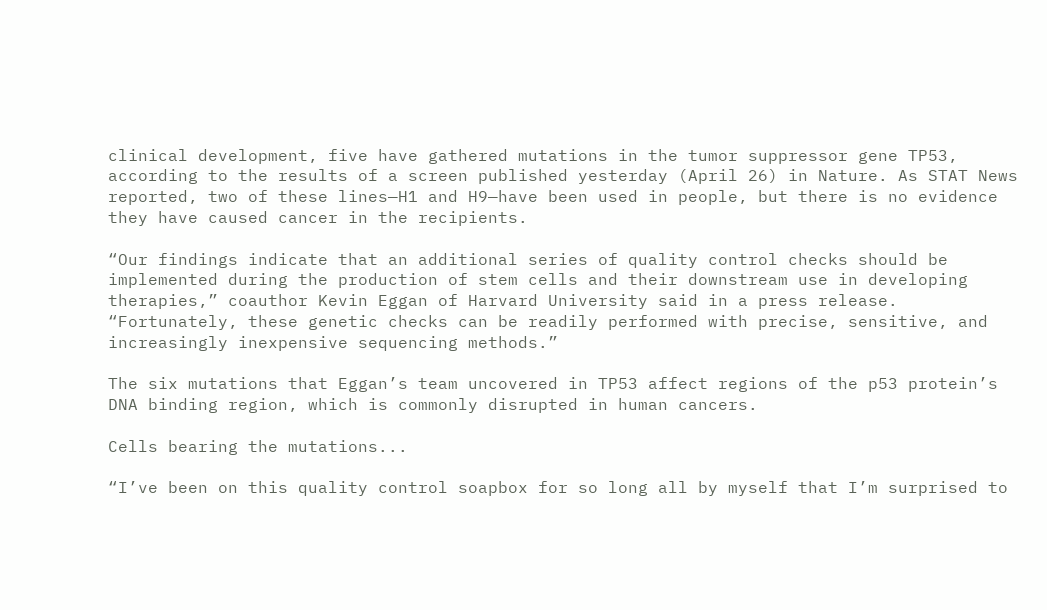clinical development, five have gathered mutations in the tumor suppressor gene TP53, according to the results of a screen published yesterday (April 26) in Nature. As STAT News reported, two of these lines—H1 and H9—have been used in people, but there is no evidence they have caused cancer in the recipients.

“Our findings indicate that an additional series of quality control checks should be implemented during the production of stem cells and their downstream use in developing therapies,” coauthor Kevin Eggan of Harvard University said in a press release. “Fortunately, these genetic checks can be readily performed with precise, sensitive, and increasingly inexpensive sequencing methods.”

The six mutations that Eggan’s team uncovered in TP53 affect regions of the p53 protein’s DNA binding region, which is commonly disrupted in human cancers.

Cells bearing the mutations...

“I’ve been on this quality control soapbox for so long all by myself that I’m surprised to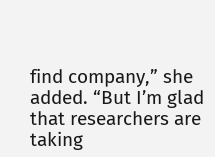find company,” she added. “But I’m glad that researchers are taking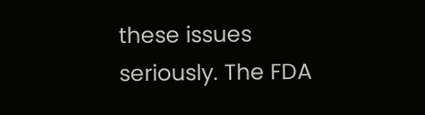these issues seriously. The FDA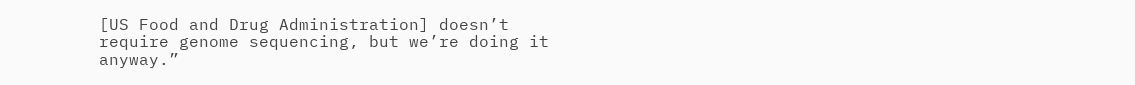[US Food and Drug Administration] doesn’t require genome sequencing, but we’re doing it anyway.”